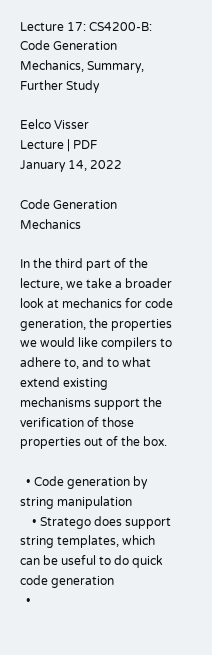Lecture 17: CS4200-B: Code Generation Mechanics, Summary, Further Study

Eelco Visser
Lecture | PDF
January 14, 2022

Code Generation Mechanics

In the third part of the lecture, we take a broader look at mechanics for code generation, the properties we would like compilers to adhere to, and to what extend existing mechanisms support the verification of those properties out of the box.

  • Code generation by string manipulation
    • Stratego does support string templates, which can be useful to do quick code generation
  •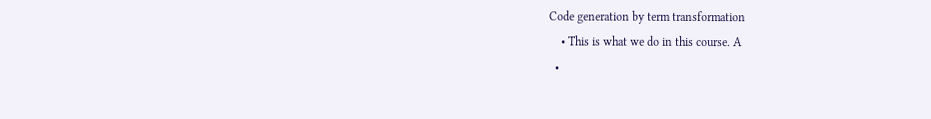Code generation by term transformation
    • This is what we do in this course. A
  •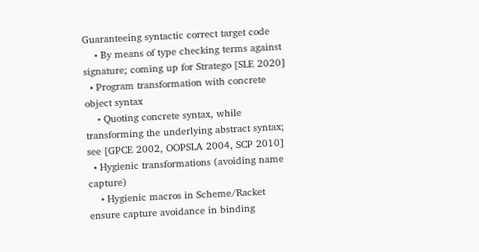Guaranteeing syntactic correct target code
    • By means of type checking terms against signature; coming up for Stratego [SLE 2020]
  • Program transformation with concrete object syntax
    • Quoting concrete syntax, while transforming the underlying abstract syntax; see [GPCE 2002, OOPSLA 2004, SCP 2010]
  • Hygienic transformations (avoiding name capture)
    • Hygienic macros in Scheme/Racket ensure capture avoidance in binding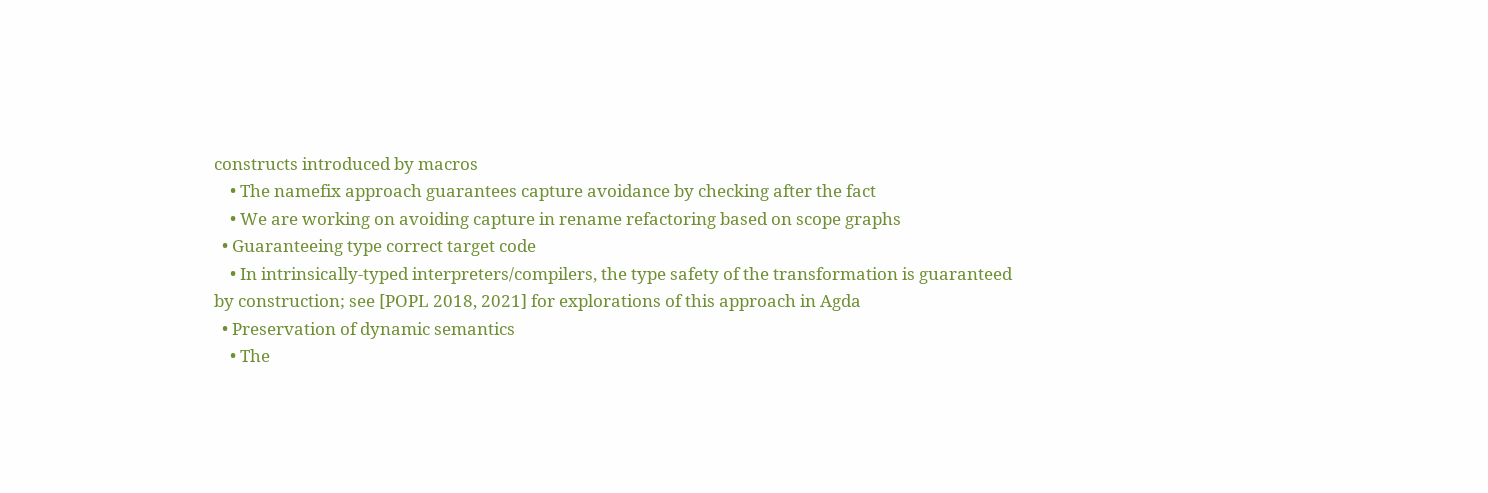constructs introduced by macros
    • The namefix approach guarantees capture avoidance by checking after the fact
    • We are working on avoiding capture in rename refactoring based on scope graphs
  • Guaranteeing type correct target code
    • In intrinsically-typed interpreters/compilers, the type safety of the transformation is guaranteed by construction; see [POPL 2018, 2021] for explorations of this approach in Agda
  • Preservation of dynamic semantics
    • The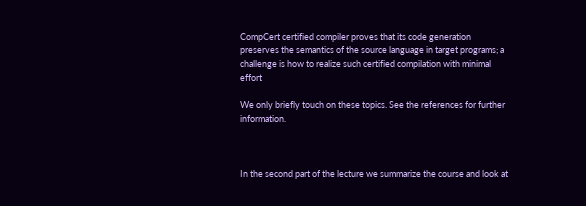CompCert certified compiler proves that its code generation preserves the semantics of the source language in target programs; a challenge is how to realize such certified compilation with minimal effort

We only briefly touch on these topics. See the references for further information.



In the second part of the lecture we summarize the course and look at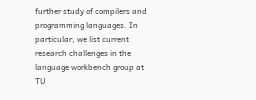further study of compilers and programming languages. In particular, we list current research challenges in the language workbench group at TU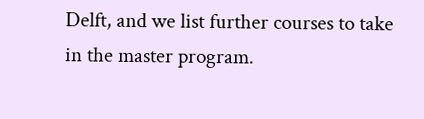Delft, and we list further courses to take in the master program.